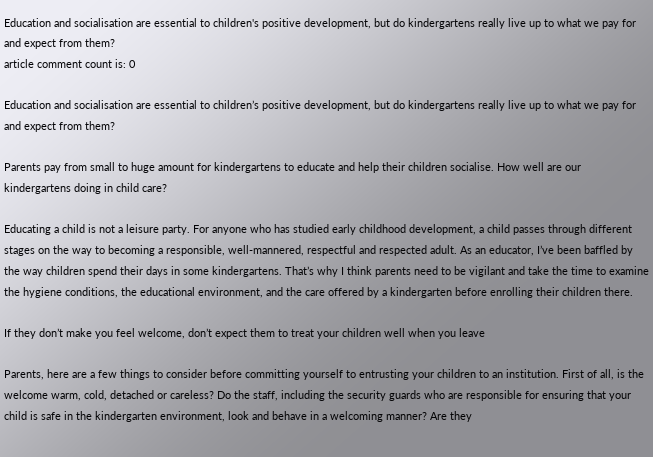Education and socialisation are essential to children's positive development, but do kindergartens really live up to what we pay for and expect from them?
article comment count is: 0

Education and socialisation are essential to children’s positive development, but do kindergartens really live up to what we pay for and expect from them?

Parents pay from small to huge amount for kindergartens to educate and help their children socialise. How well are our kindergartens doing in child care?

Educating a child is not a leisure party. For anyone who has studied early childhood development, a child passes through different stages on the way to becoming a responsible, well-mannered, respectful and respected adult. As an educator, I’ve been baffled by the way children spend their days in some kindergartens. That’s why I think parents need to be vigilant and take the time to examine the hygiene conditions, the educational environment, and the care offered by a kindergarten before enrolling their children there.

If they don’t make you feel welcome, don’t expect them to treat your children well when you leave

Parents, here are a few things to consider before committing yourself to entrusting your children to an institution. First of all, is the welcome warm, cold, detached or careless? Do the staff, including the security guards who are responsible for ensuring that your child is safe in the kindergarten environment, look and behave in a welcoming manner? Are they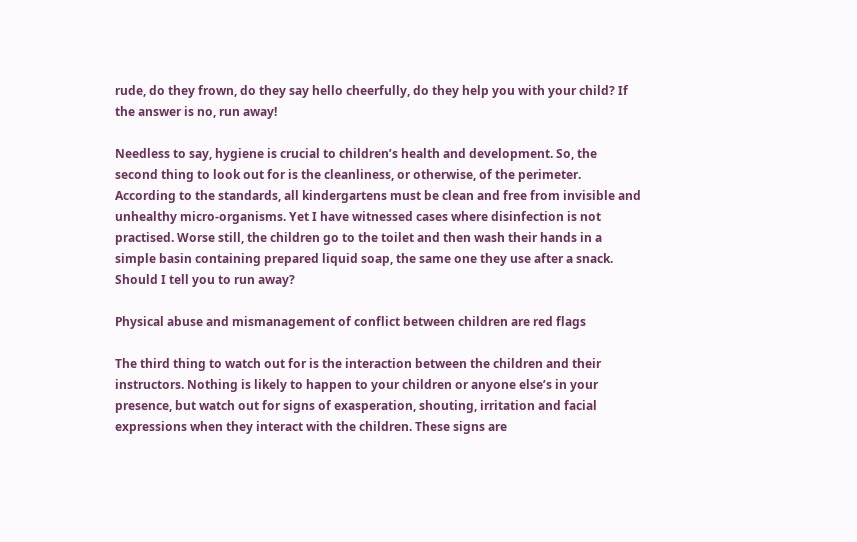rude, do they frown, do they say hello cheerfully, do they help you with your child? If the answer is no, run away!

Needless to say, hygiene is crucial to children’s health and development. So, the second thing to look out for is the cleanliness, or otherwise, of the perimeter. According to the standards, all kindergartens must be clean and free from invisible and unhealthy micro-organisms. Yet I have witnessed cases where disinfection is not practised. Worse still, the children go to the toilet and then wash their hands in a simple basin containing prepared liquid soap, the same one they use after a snack. Should I tell you to run away?

Physical abuse and mismanagement of conflict between children are red flags

The third thing to watch out for is the interaction between the children and their instructors. Nothing is likely to happen to your children or anyone else’s in your presence, but watch out for signs of exasperation, shouting, irritation and facial expressions when they interact with the children. These signs are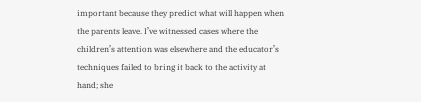important because they predict what will happen when the parents leave. I’ve witnessed cases where the children’s attention was elsewhere and the educator’s techniques failed to bring it back to the activity at hand; she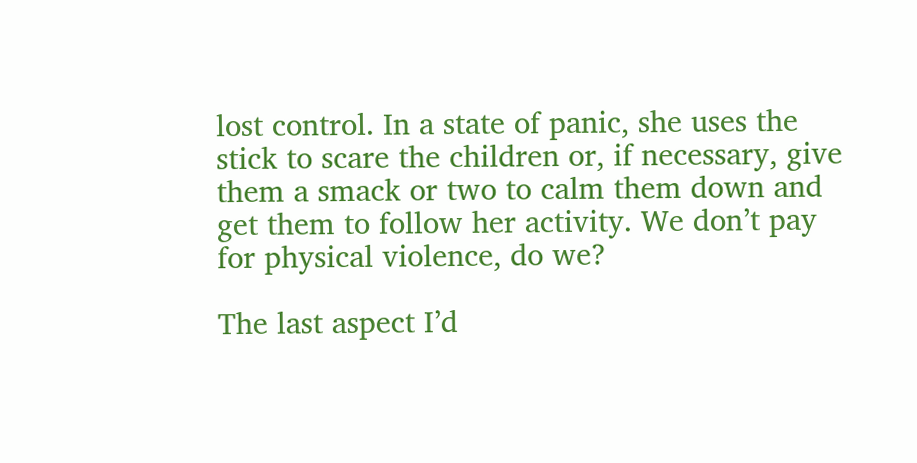lost control. In a state of panic, she uses the stick to scare the children or, if necessary, give them a smack or two to calm them down and get them to follow her activity. We don’t pay for physical violence, do we?

The last aspect I’d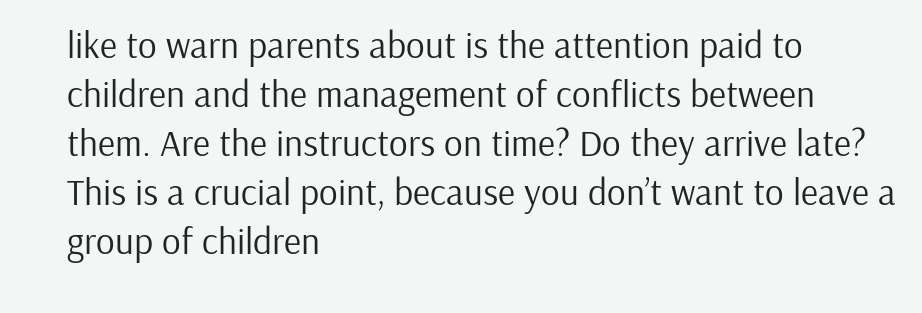like to warn parents about is the attention paid to children and the management of conflicts between them. Are the instructors on time? Do they arrive late? This is a crucial point, because you don’t want to leave a group of children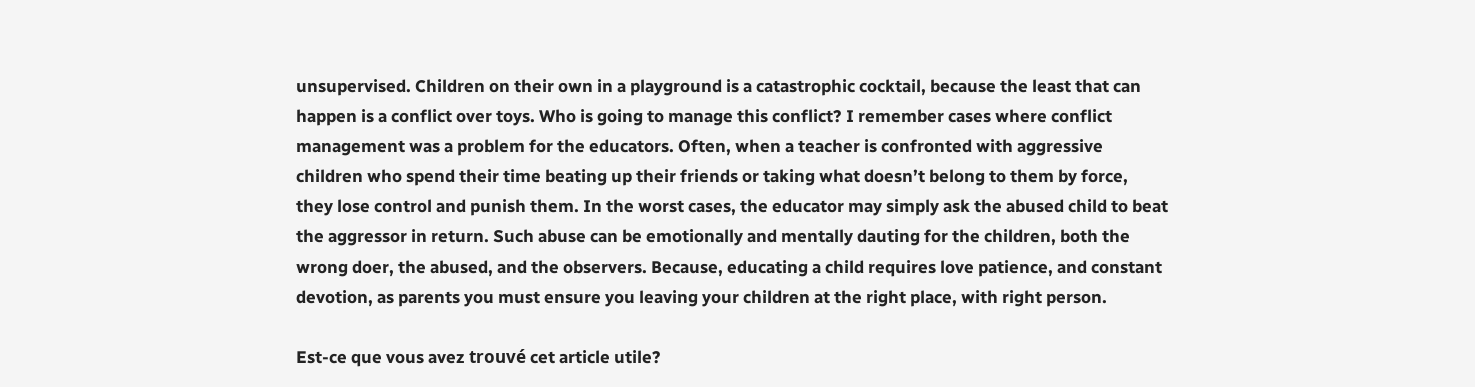unsupervised. Children on their own in a playground is a catastrophic cocktail, because the least that can happen is a conflict over toys. Who is going to manage this conflict? I remember cases where conflict management was a problem for the educators. Often, when a teacher is confronted with aggressive children who spend their time beating up their friends or taking what doesn’t belong to them by force, they lose control and punish them. In the worst cases, the educator may simply ask the abused child to beat the aggressor in return. Such abuse can be emotionally and mentally dauting for the children, both the wrong doer, the abused, and the observers. Because, educating a child requires love patience, and constant devotion, as parents you must ensure you leaving your children at the right place, with right person.

Est-ce que vous avez trouvé cet article utile?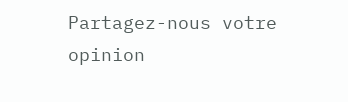Partagez-nous votre opinion